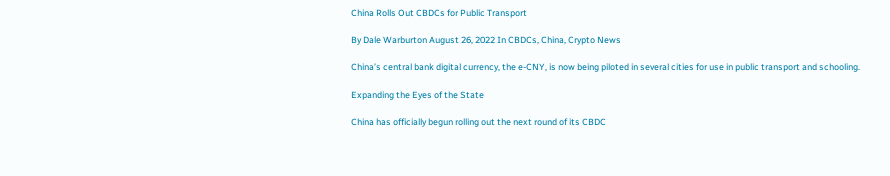China Rolls Out CBDCs for Public Transport

By Dale Warburton August 26, 2022 In CBDCs, China, Crypto News

China’s central bank digital currency, the e-CNY, is now being piloted in several cities for use in public transport and schooling.

Expanding the Eyes of the State

China has officially begun rolling out the next round of its CBDC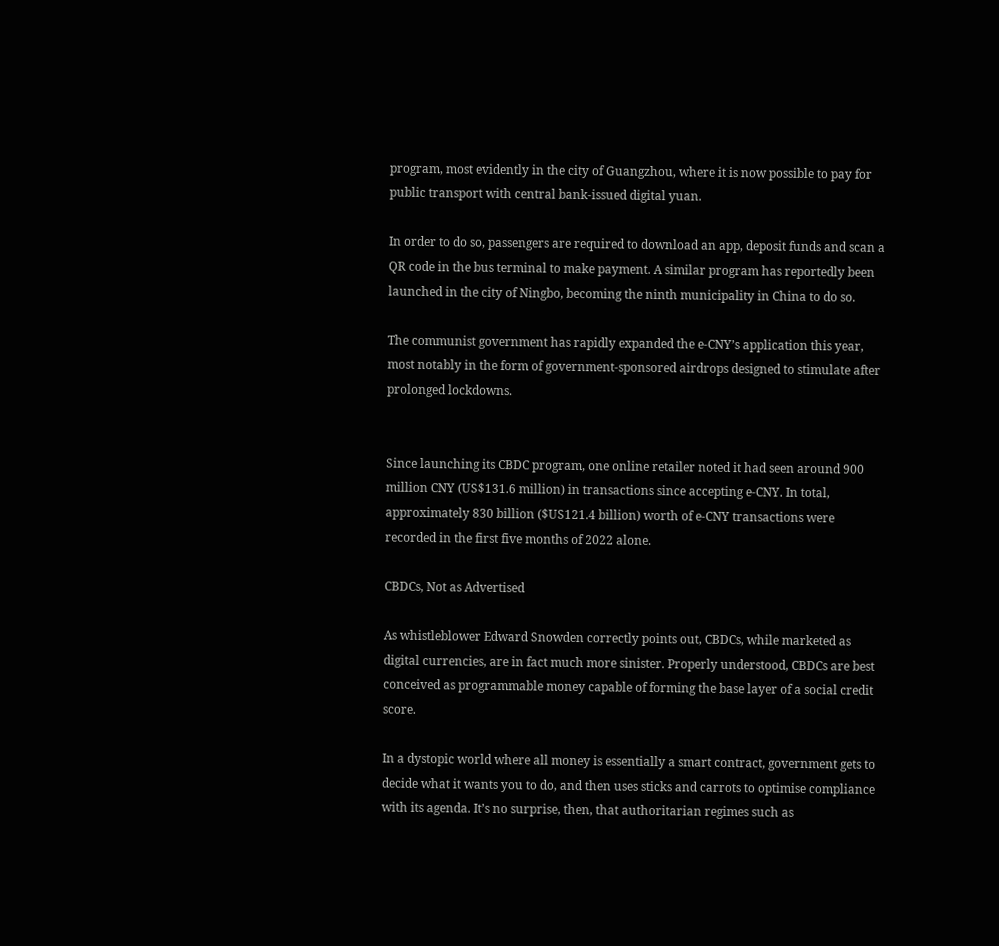program, most evidently in the city of Guangzhou, where it is now possible to pay for public transport with central bank-issued digital yuan.

In order to do so, passengers are required to download an app, deposit funds and scan a QR code in the bus terminal to make payment. A similar program has reportedly been launched in the city of Ningbo, becoming the ninth municipality in China to do so.

The communist government has rapidly expanded the e-CNY’s application this year, most notably in the form of government-sponsored airdrops designed to stimulate after prolonged lockdowns.


Since launching its CBDC program, one online retailer noted it had seen around 900 million CNY (US$131.6 million) in transactions since accepting e-CNY. In total, approximately 830 billion ($US121.4 billion) worth of e-CNY transactions were recorded in the first five months of 2022 alone.

CBDCs, Not as Advertised

As whistleblower Edward Snowden correctly points out, CBDCs, while marketed as digital currencies, are in fact much more sinister. Properly understood, CBDCs are best conceived as programmable money capable of forming the base layer of a social credit score.

In a dystopic world where all money is essentially a smart contract, government gets to decide what it wants you to do, and then uses sticks and carrots to optimise compliance with its agenda. It’s no surprise, then, that authoritarian regimes such as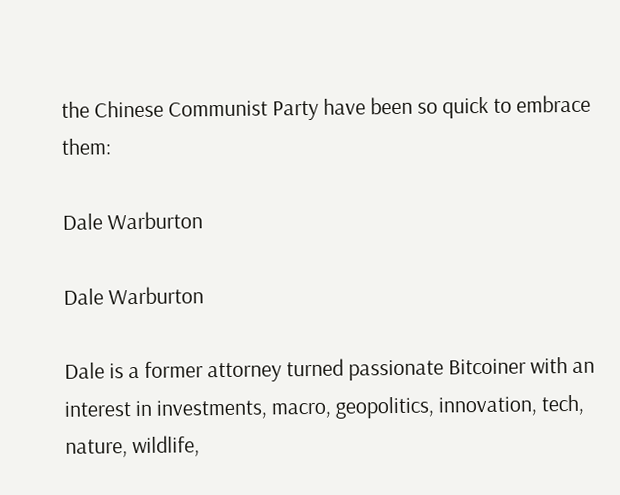the Chinese Communist Party have been so quick to embrace them:

Dale Warburton

Dale Warburton

Dale is a former attorney turned passionate Bitcoiner with an interest in investments, macro, geopolitics, innovation, tech, nature, wildlife,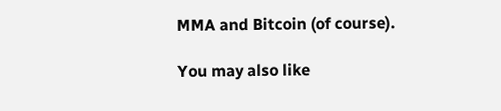MMA and Bitcoin (of course).

You may also like